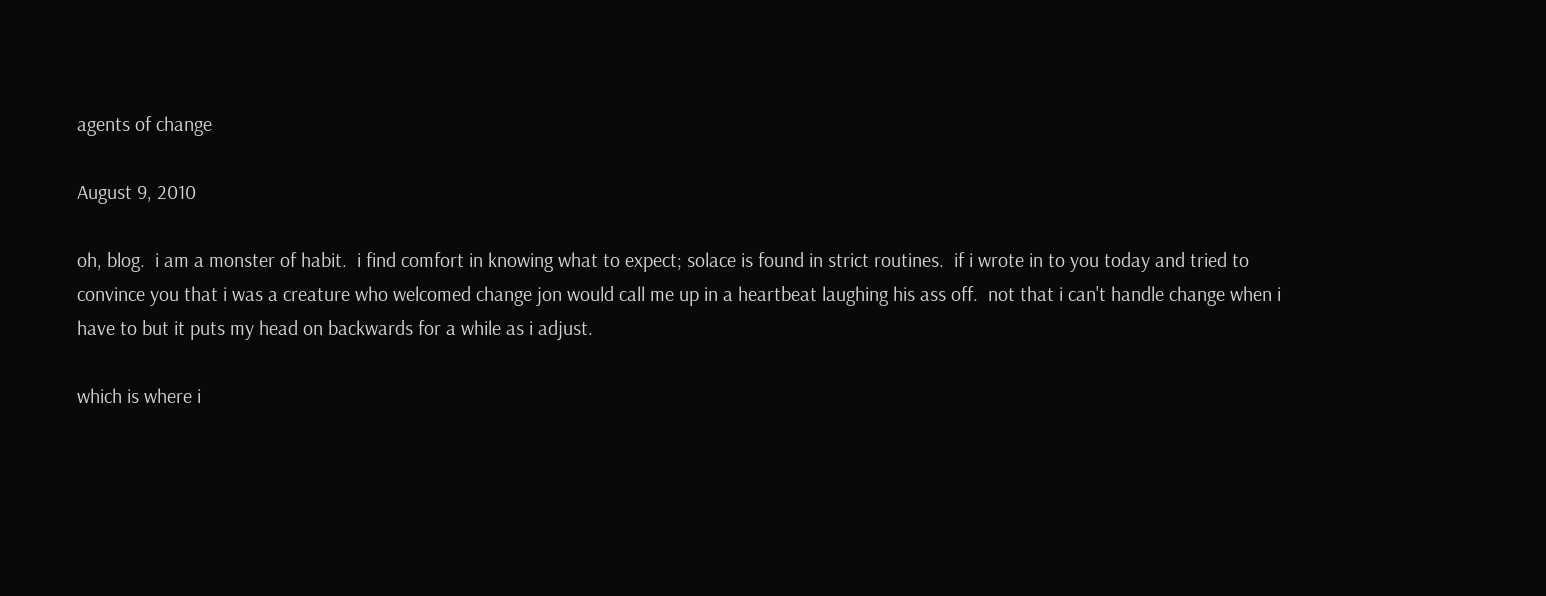agents of change

August 9, 2010

oh, blog.  i am a monster of habit.  i find comfort in knowing what to expect; solace is found in strict routines.  if i wrote in to you today and tried to convince you that i was a creature who welcomed change jon would call me up in a heartbeat laughing his ass off.  not that i can't handle change when i have to but it puts my head on backwards for a while as i adjust.

which is where i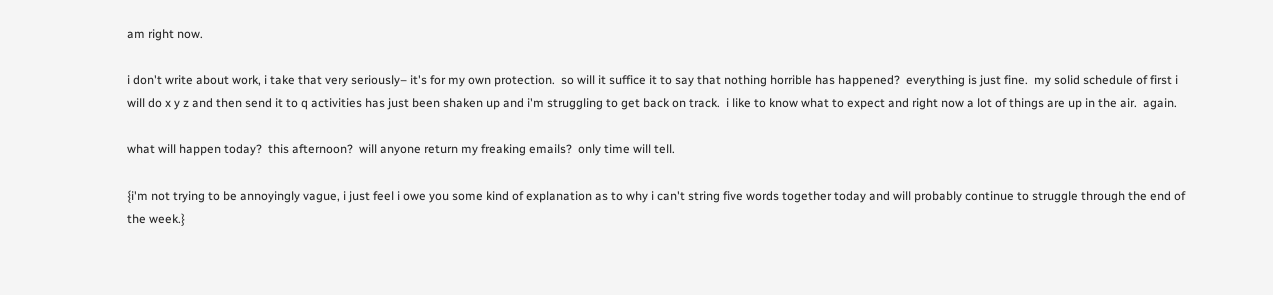am right now.

i don't write about work, i take that very seriously– it's for my own protection.  so will it suffice it to say that nothing horrible has happened?  everything is just fine.  my solid schedule of first i will do x y z and then send it to q activities has just been shaken up and i'm struggling to get back on track.  i like to know what to expect and right now a lot of things are up in the air.  again.

what will happen today?  this afternoon?  will anyone return my freaking emails?  only time will tell.

{i'm not trying to be annoyingly vague, i just feel i owe you some kind of explanation as to why i can't string five words together today and will probably continue to struggle through the end of the week.}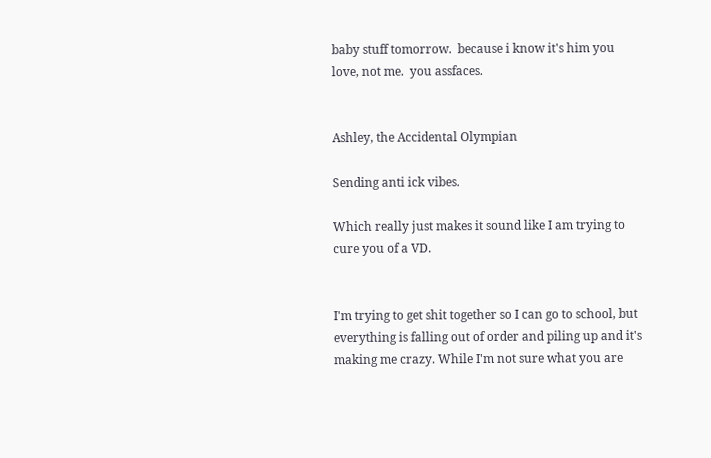baby stuff tomorrow.  because i know it's him you love, not me.  you assfaces.


Ashley, the Accidental Olympian

Sending anti ick vibes.

Which really just makes it sound like I am trying to cure you of a VD.


I'm trying to get shit together so I can go to school, but everything is falling out of order and piling up and it's making me crazy. While I'm not sure what you are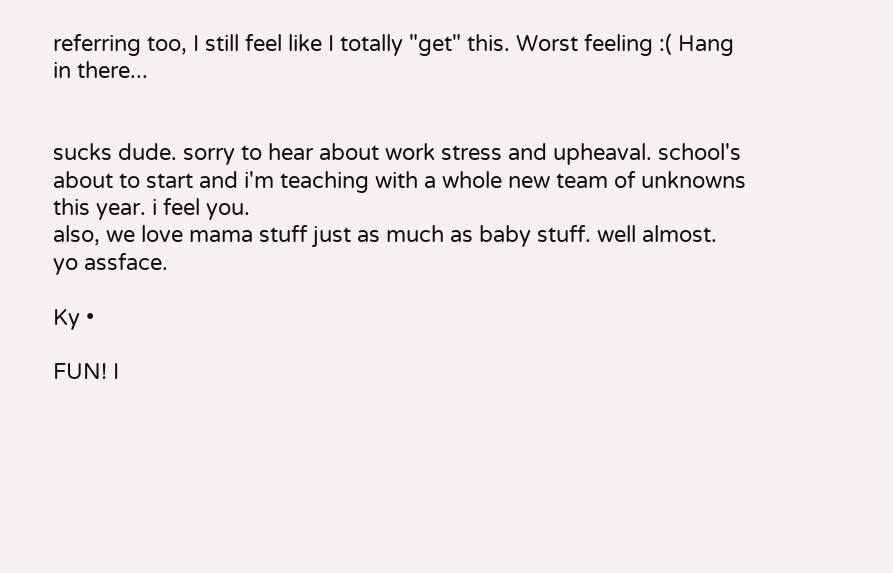referring too, I still feel like I totally "get" this. Worst feeling :( Hang in there...


sucks dude. sorry to hear about work stress and upheaval. school's about to start and i'm teaching with a whole new team of unknowns this year. i feel you.
also, we love mama stuff just as much as baby stuff. well almost.
yo assface.

Ky •

FUN! I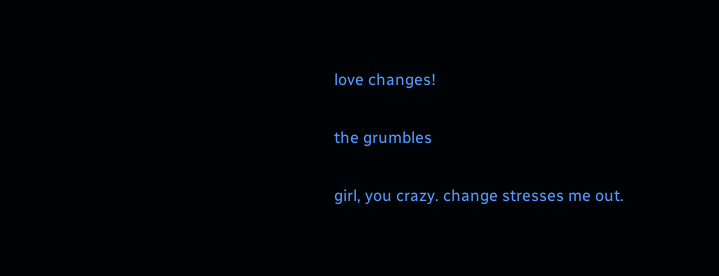love changes!

the grumbles

girl, you crazy. change stresses me out.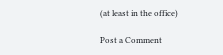(at least in the office)

Post a Comment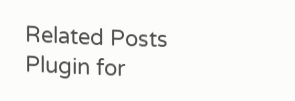Related Posts Plugin for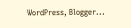WordPress, Blogger...